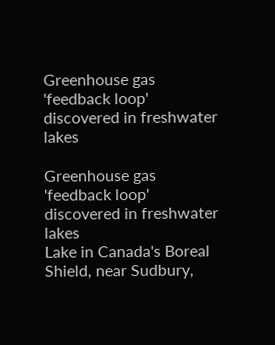Greenhouse gas 'feedback loop' discovered in freshwater lakes

Greenhouse gas 'feedback loop' discovered in freshwater lakes
Lake in Canada's Boreal Shield, near Sudbury,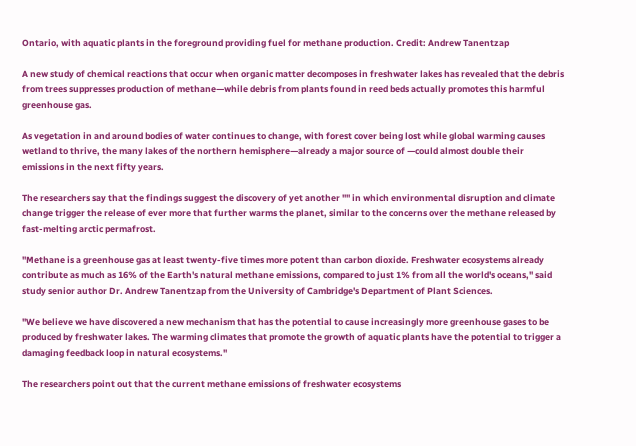Ontario, with aquatic plants in the foreground providing fuel for methane production. Credit: Andrew Tanentzap

A new study of chemical reactions that occur when organic matter decomposes in freshwater lakes has revealed that the debris from trees suppresses production of methane—while debris from plants found in reed beds actually promotes this harmful greenhouse gas.

As vegetation in and around bodies of water continues to change, with forest cover being lost while global warming causes wetland to thrive, the many lakes of the northern hemisphere—already a major source of —could almost double their emissions in the next fifty years.

The researchers say that the findings suggest the discovery of yet another "" in which environmental disruption and climate change trigger the release of ever more that further warms the planet, similar to the concerns over the methane released by fast-melting arctic permafrost.

"Methane is a greenhouse gas at least twenty-five times more potent than carbon dioxide. Freshwater ecosystems already contribute as much as 16% of the Earth's natural methane emissions, compared to just 1% from all the world's oceans," said study senior author Dr. Andrew Tanentzap from the University of Cambridge's Department of Plant Sciences.

"We believe we have discovered a new mechanism that has the potential to cause increasingly more greenhouse gases to be produced by freshwater lakes. The warming climates that promote the growth of aquatic plants have the potential to trigger a damaging feedback loop in natural ecosystems."

The researchers point out that the current methane emissions of freshwater ecosystems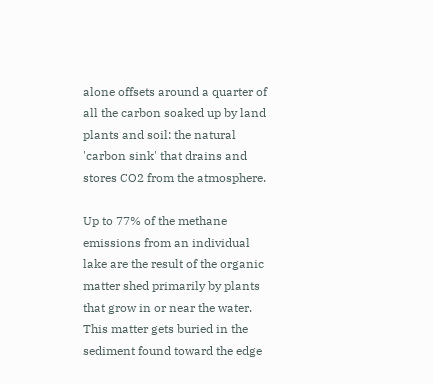alone offsets around a quarter of all the carbon soaked up by land plants and soil: the natural 'carbon sink' that drains and stores CO2 from the atmosphere.

Up to 77% of the methane emissions from an individual lake are the result of the organic matter shed primarily by plants that grow in or near the water. This matter gets buried in the sediment found toward the edge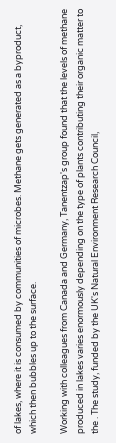of lakes, where it is consumed by communities of microbes. Methane gets generated as a byproduct, which then bubbles up to the surface.

Working with colleagues from Canada and Germany, Tanentzap's group found that the levels of methane produced in lakes varies enormously depending on the type of plants contributing their organic matter to the . The study, funded by the UK's Natural Environment Research Council,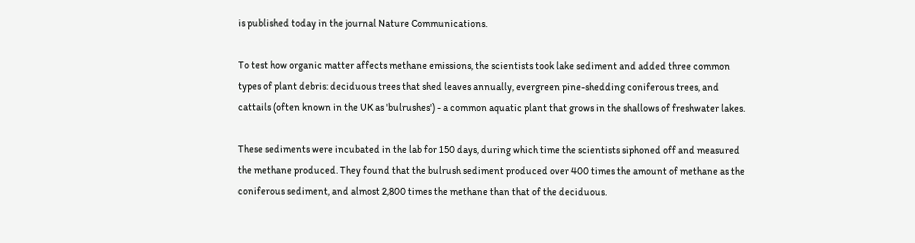is published today in the journal Nature Communications.

To test how organic matter affects methane emissions, the scientists took lake sediment and added three common types of plant debris: deciduous trees that shed leaves annually, evergreen pine-shedding coniferous trees, and cattails (often known in the UK as 'bulrushes') - a common aquatic plant that grows in the shallows of freshwater lakes.

These sediments were incubated in the lab for 150 days, during which time the scientists siphoned off and measured the methane produced. They found that the bulrush sediment produced over 400 times the amount of methane as the coniferous sediment, and almost 2,800 times the methane than that of the deciduous.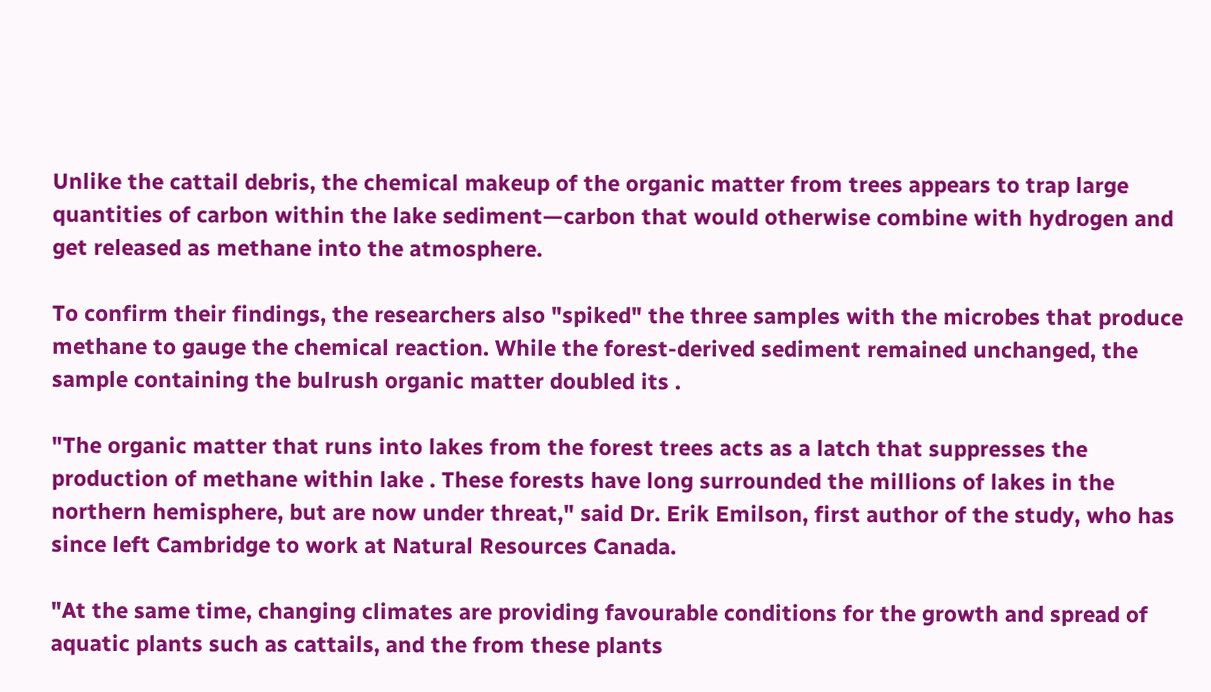Unlike the cattail debris, the chemical makeup of the organic matter from trees appears to trap large quantities of carbon within the lake sediment—carbon that would otherwise combine with hydrogen and get released as methane into the atmosphere.

To confirm their findings, the researchers also "spiked" the three samples with the microbes that produce methane to gauge the chemical reaction. While the forest-derived sediment remained unchanged, the sample containing the bulrush organic matter doubled its .

"The organic matter that runs into lakes from the forest trees acts as a latch that suppresses the production of methane within lake . These forests have long surrounded the millions of lakes in the northern hemisphere, but are now under threat," said Dr. Erik Emilson, first author of the study, who has since left Cambridge to work at Natural Resources Canada.

"At the same time, changing climates are providing favourable conditions for the growth and spread of aquatic plants such as cattails, and the from these plants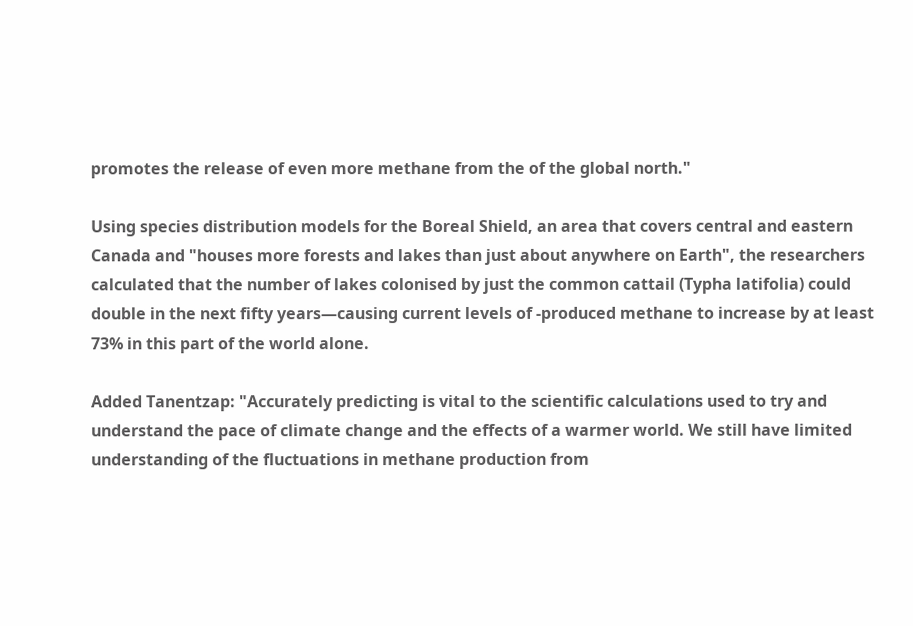promotes the release of even more methane from the of the global north."

Using species distribution models for the Boreal Shield, an area that covers central and eastern Canada and "houses more forests and lakes than just about anywhere on Earth", the researchers calculated that the number of lakes colonised by just the common cattail (Typha latifolia) could double in the next fifty years—causing current levels of -produced methane to increase by at least 73% in this part of the world alone.

Added Tanentzap: "Accurately predicting is vital to the scientific calculations used to try and understand the pace of climate change and the effects of a warmer world. We still have limited understanding of the fluctuations in methane production from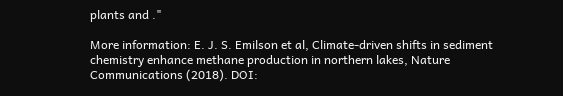plants and ."

More information: E. J. S. Emilson et al, Climate-driven shifts in sediment chemistry enhance methane production in northern lakes, Nature Communications (2018). DOI: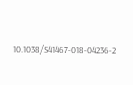10.1038/S41467-018-04236-2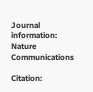Journal information: Nature Communications

Citation: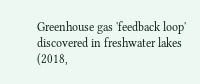Greenhouse gas 'feedback loop' discovered in freshwater lakes (2018,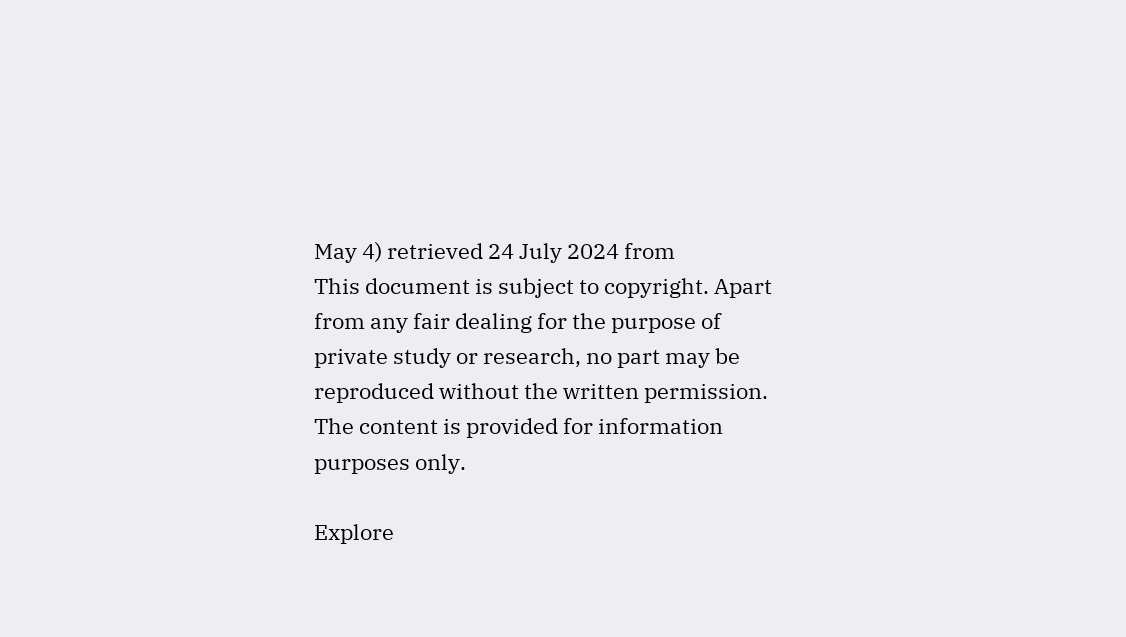May 4) retrieved 24 July 2024 from
This document is subject to copyright. Apart from any fair dealing for the purpose of private study or research, no part may be reproduced without the written permission. The content is provided for information purposes only.

Explore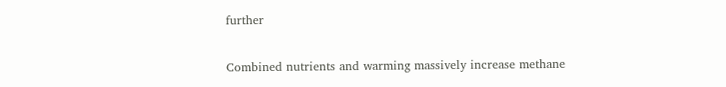further

Combined nutrients and warming massively increase methane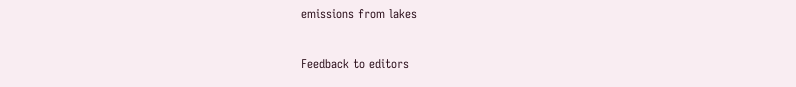emissions from lakes


Feedback to editors